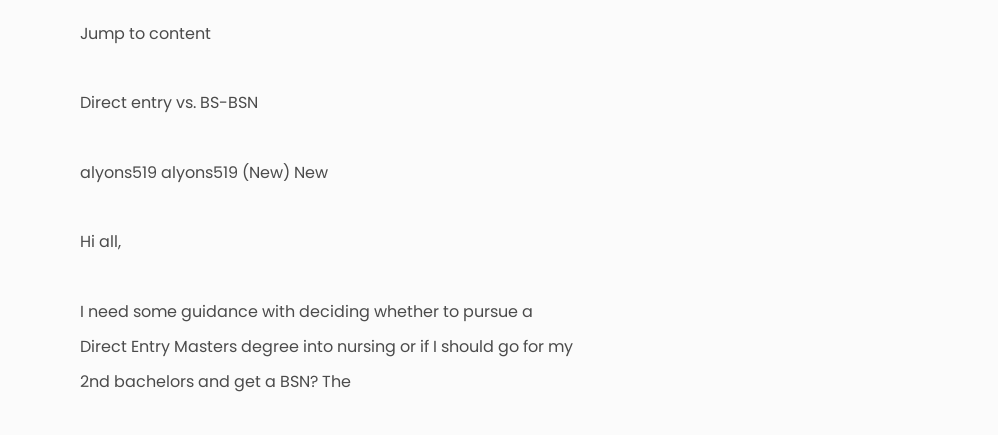Jump to content

Direct entry vs. BS-BSN

alyons519 alyons519 (New) New

Hi all,

I need some guidance with deciding whether to pursue a Direct Entry Masters degree into nursing or if I should go for my 2nd bachelors and get a BSN? The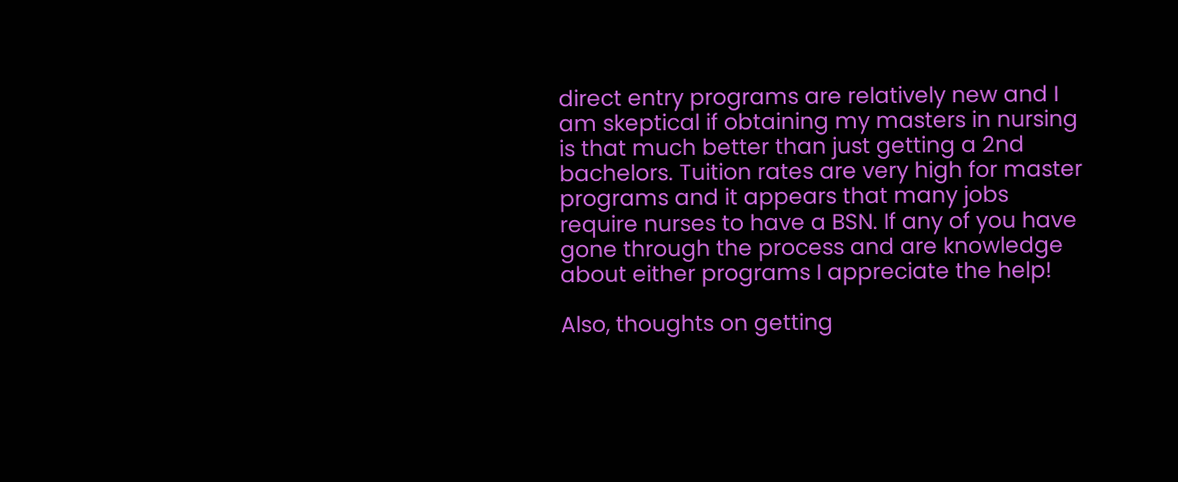direct entry programs are relatively new and I am skeptical if obtaining my masters in nursing is that much better than just getting a 2nd bachelors. Tuition rates are very high for master programs and it appears that many jobs require nurses to have a BSN. If any of you have gone through the process and are knowledge about either programs I appreciate the help!

Also, thoughts on getting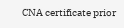CNA certificate prior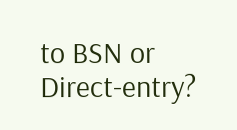to BSN or Direct-entry?